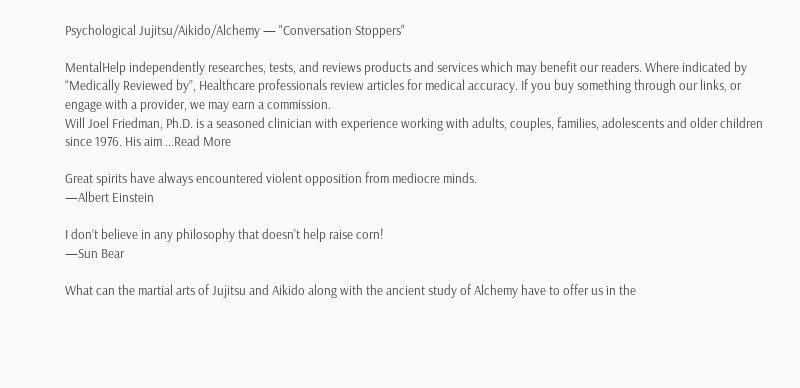Psychological Jujitsu/Aikido/Alchemy — "Conversation Stoppers"

MentalHelp independently researches, tests, and reviews products and services which may benefit our readers. Where indicated by “Medically Reviewed by”, Healthcare professionals review articles for medical accuracy. If you buy something through our links, or engage with a provider, we may earn a commission.
Will Joel Friedman, Ph.D. is a seasoned clinician with experience working with adults, couples, families, adolescents and older children since 1976. His aim ...Read More

Great spirits have always encountered violent opposition from mediocre minds.
—Albert Einstein

I don’t believe in any philosophy that doesn’t help raise corn!
—Sun Bear

What can the martial arts of Jujitsu and Aikido along with the ancient study of Alchemy have to offer us in the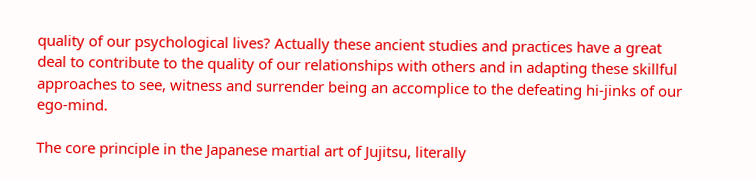quality of our psychological lives? Actually these ancient studies and practices have a great deal to contribute to the quality of our relationships with others and in adapting these skillful approaches to see, witness and surrender being an accomplice to the defeating hi-jinks of our ego-mind.

The core principle in the Japanese martial art of Jujitsu, literally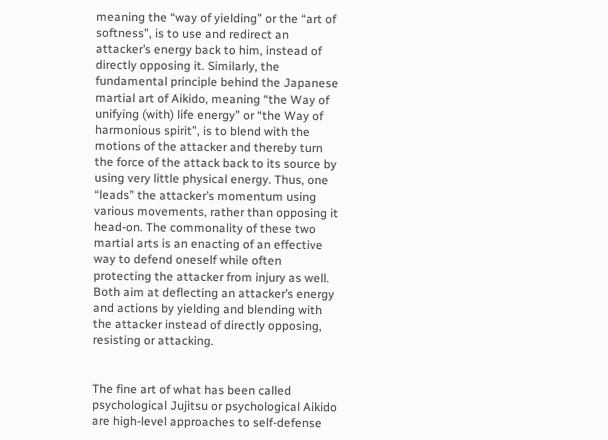meaning the “way of yielding” or the “art of softness”, is to use and redirect an attacker’s energy back to him, instead of directly opposing it. Similarly, the fundamental principle behind the Japanese martial art of Aikido, meaning “the Way of unifying (with) life energy” or “the Way of harmonious spirit”, is to blend with the motions of the attacker and thereby turn the force of the attack back to its source by using very little physical energy. Thus, one “leads” the attacker’s momentum using various movements, rather than opposing it head-on. The commonality of these two martial arts is an enacting of an effective way to defend oneself while often protecting the attacker from injury as well. Both aim at deflecting an attacker’s energy and actions by yielding and blending with the attacker instead of directly opposing, resisting or attacking.


The fine art of what has been called psychological Jujitsu or psychological Aikido are high-level approaches to self-defense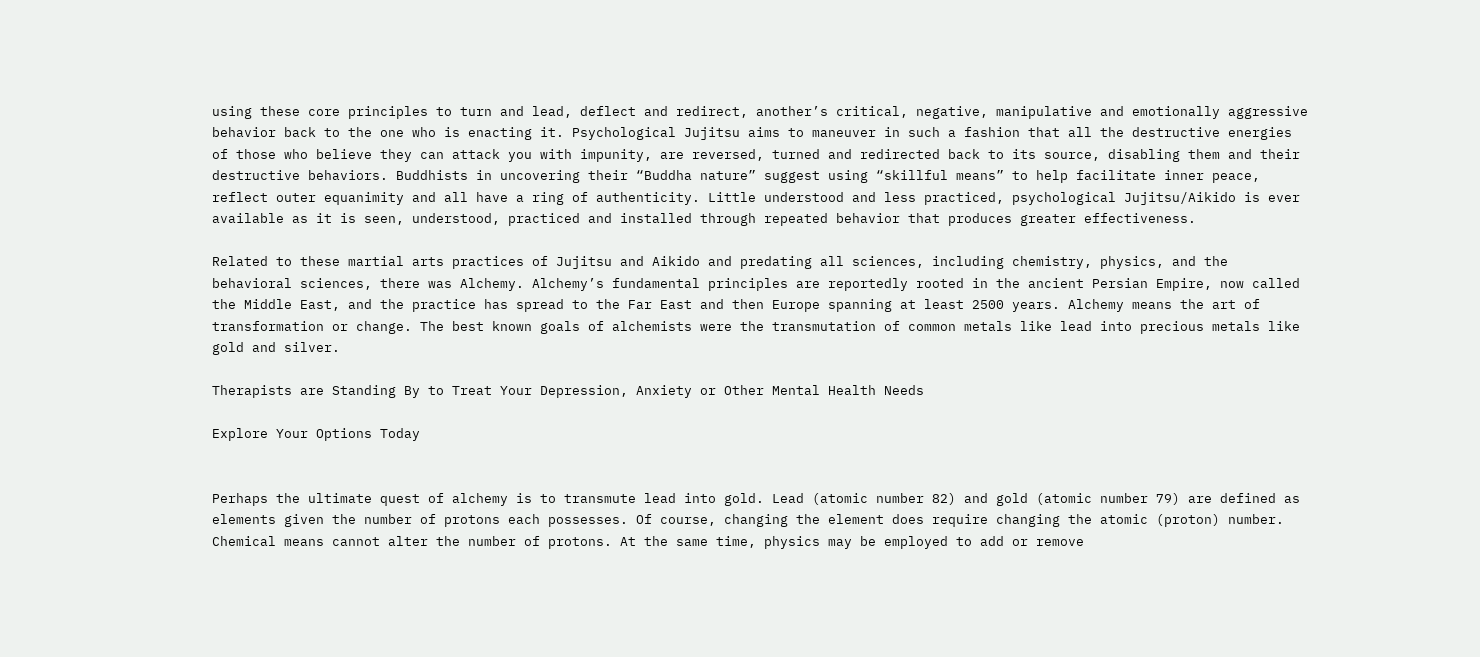using these core principles to turn and lead, deflect and redirect, another’s critical, negative, manipulative and emotionally aggressive behavior back to the one who is enacting it. Psychological Jujitsu aims to maneuver in such a fashion that all the destructive energies of those who believe they can attack you with impunity, are reversed, turned and redirected back to its source, disabling them and their destructive behaviors. Buddhists in uncovering their “Buddha nature” suggest using “skillful means” to help facilitate inner peace, reflect outer equanimity and all have a ring of authenticity. Little understood and less practiced, psychological Jujitsu/Aikido is ever available as it is seen, understood, practiced and installed through repeated behavior that produces greater effectiveness.

Related to these martial arts practices of Jujitsu and Aikido and predating all sciences, including chemistry, physics, and the behavioral sciences, there was Alchemy. Alchemy’s fundamental principles are reportedly rooted in the ancient Persian Empire, now called the Middle East, and the practice has spread to the Far East and then Europe spanning at least 2500 years. Alchemy means the art of transformation or change. The best known goals of alchemists were the transmutation of common metals like lead into precious metals like gold and silver.

Therapists are Standing By to Treat Your Depression, Anxiety or Other Mental Health Needs

Explore Your Options Today


Perhaps the ultimate quest of alchemy is to transmute lead into gold. Lead (atomic number 82) and gold (atomic number 79) are defined as elements given the number of protons each possesses. Of course, changing the element does require changing the atomic (proton) number. Chemical means cannot alter the number of protons. At the same time, physics may be employed to add or remove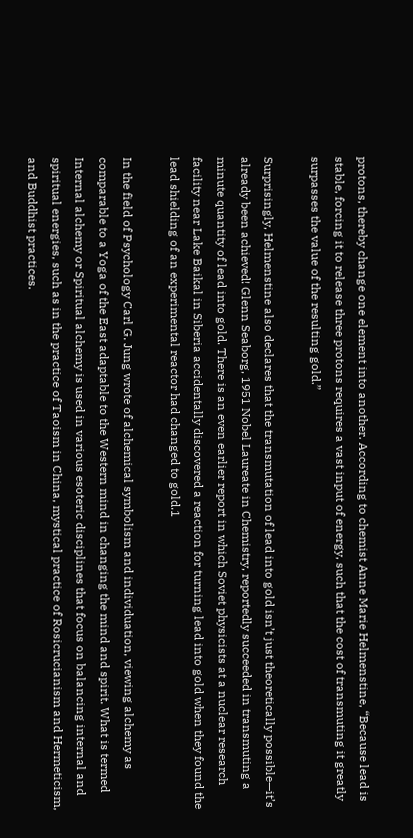protons, thereby change one element into another. According to chemist Anne Marie Helmenstine, “Because lead is stable, forcing it to release three protons requires a vast input of energy, such that the cost of transmuting it greatly surpasses the value of the resulting gold.”

Surprisingly, Helmenstine also declares that the transmutation of lead into gold isn’t just theoretically possible—it’s already been achieved! Glenn Seaborg, 1951 Nobel Laureate in Chemistry, reportedly succeeded in transmuting a minute quantity of lead into gold. There is an even earlier report in which Soviet physicists at a nuclear research facility near Lake Baikal in Siberia accidentally discovered a reaction for turning lead into gold when they found the lead shielding of an experimental reactor had changed to gold.1

In the field of Psychology Carl G. Jung wrote of alchemical symbolism and individuation, viewing alchemy as comparable to a Yoga of the East adaptable to the Western mind in changing the mind and spirit. What is termed Internal alchemy or Spiritual alchemy is used in various esoteric disciplines that focus on balancing internal and spiritual energies, such as in the practice of Taoism in China, mystical practice of Rosicrucianism and Hermeticism, and Buddhist practices.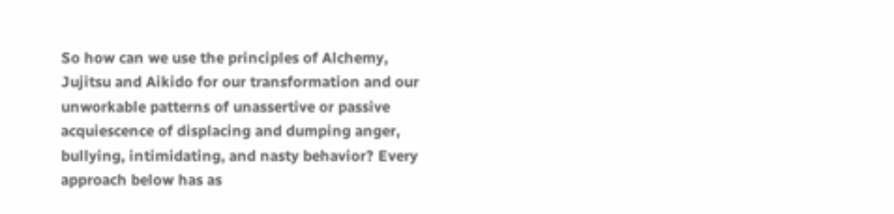So how can we use the principles of Alchemy, Jujitsu and Aikido for our transformation and our unworkable patterns of unassertive or passive acquiescence of displacing and dumping anger, bullying, intimidating, and nasty behavior? Every approach below has as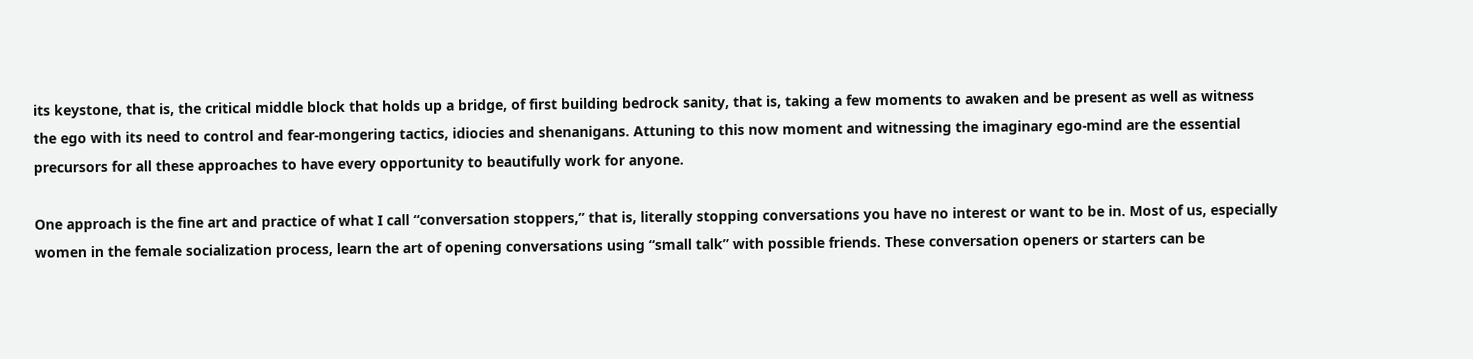its keystone, that is, the critical middle block that holds up a bridge, of first building bedrock sanity, that is, taking a few moments to awaken and be present as well as witness the ego with its need to control and fear-mongering tactics, idiocies and shenanigans. Attuning to this now moment and witnessing the imaginary ego-mind are the essential precursors for all these approaches to have every opportunity to beautifully work for anyone.

One approach is the fine art and practice of what I call “conversation stoppers,” that is, literally stopping conversations you have no interest or want to be in. Most of us, especially women in the female socialization process, learn the art of opening conversations using “small talk” with possible friends. These conversation openers or starters can be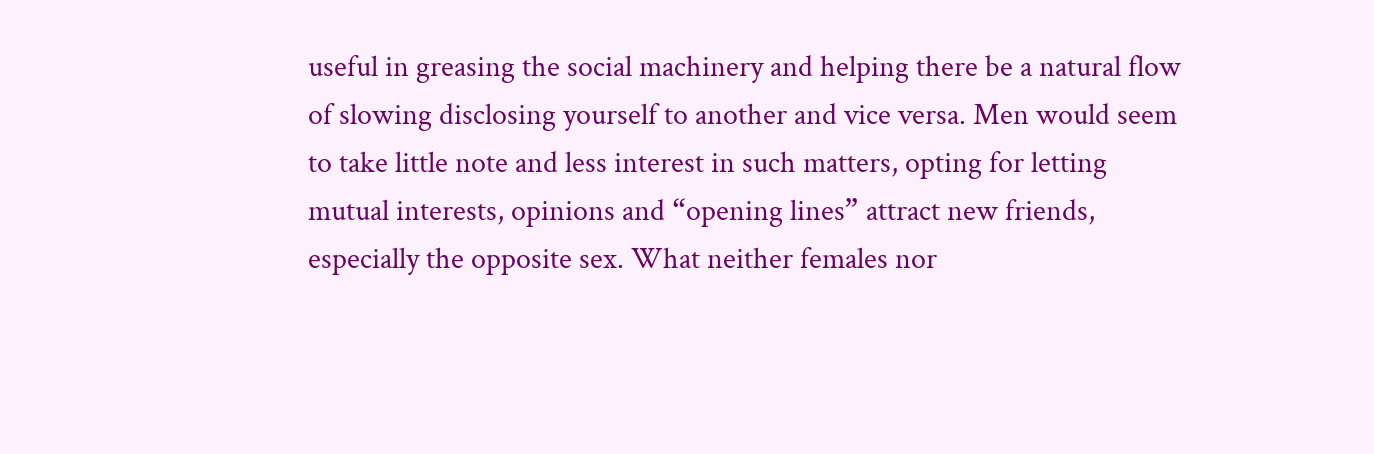useful in greasing the social machinery and helping there be a natural flow of slowing disclosing yourself to another and vice versa. Men would seem to take little note and less interest in such matters, opting for letting mutual interests, opinions and “opening lines” attract new friends, especially the opposite sex. What neither females nor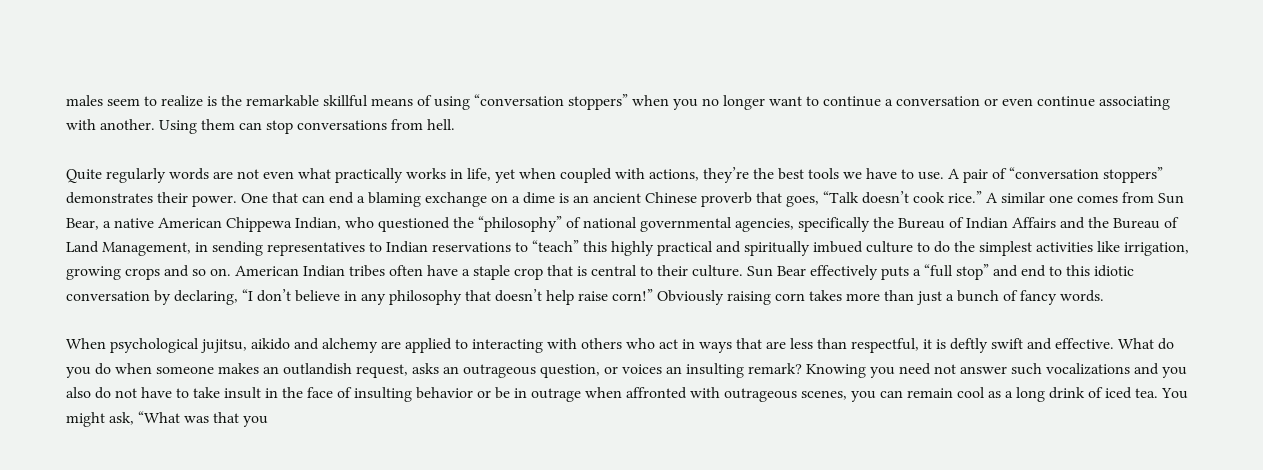males seem to realize is the remarkable skillful means of using “conversation stoppers” when you no longer want to continue a conversation or even continue associating with another. Using them can stop conversations from hell.

Quite regularly words are not even what practically works in life, yet when coupled with actions, they’re the best tools we have to use. A pair of “conversation stoppers” demonstrates their power. One that can end a blaming exchange on a dime is an ancient Chinese proverb that goes, “Talk doesn’t cook rice.” A similar one comes from Sun Bear, a native American Chippewa Indian, who questioned the “philosophy” of national governmental agencies, specifically the Bureau of Indian Affairs and the Bureau of Land Management, in sending representatives to Indian reservations to “teach” this highly practical and spiritually imbued culture to do the simplest activities like irrigation, growing crops and so on. American Indian tribes often have a staple crop that is central to their culture. Sun Bear effectively puts a “full stop” and end to this idiotic conversation by declaring, “I don’t believe in any philosophy that doesn’t help raise corn!” Obviously raising corn takes more than just a bunch of fancy words.

When psychological jujitsu, aikido and alchemy are applied to interacting with others who act in ways that are less than respectful, it is deftly swift and effective. What do you do when someone makes an outlandish request, asks an outrageous question, or voices an insulting remark? Knowing you need not answer such vocalizations and you also do not have to take insult in the face of insulting behavior or be in outrage when affronted with outrageous scenes, you can remain cool as a long drink of iced tea. You might ask, “What was that you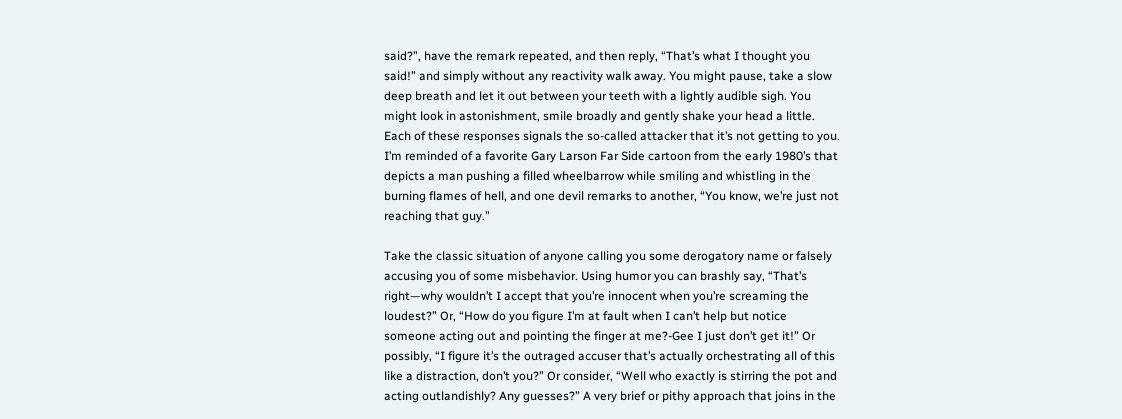said?”, have the remark repeated, and then reply, “That’s what I thought you said!” and simply without any reactivity walk away. You might pause, take a slow deep breath and let it out between your teeth with a lightly audible sigh. You might look in astonishment, smile broadly and gently shake your head a little. Each of these responses signals the so-called attacker that it’s not getting to you. I’m reminded of a favorite Gary Larson Far Side cartoon from the early 1980’s that depicts a man pushing a filled wheelbarrow while smiling and whistling in the burning flames of hell, and one devil remarks to another, “You know, we’re just not reaching that guy.”

Take the classic situation of anyone calling you some derogatory name or falsely accusing you of some misbehavior. Using humor you can brashly say, “That’s right—why wouldn’t I accept that you’re innocent when you’re screaming the loudest?” Or, “How do you figure I’m at fault when I can’t help but notice someone acting out and pointing the finger at me?-Gee I just don’t get it!” Or possibly, “I figure it’s the outraged accuser that’s actually orchestrating all of this like a distraction, don’t you?” Or consider, “Well who exactly is stirring the pot and acting outlandishly? Any guesses?” A very brief or pithy approach that joins in the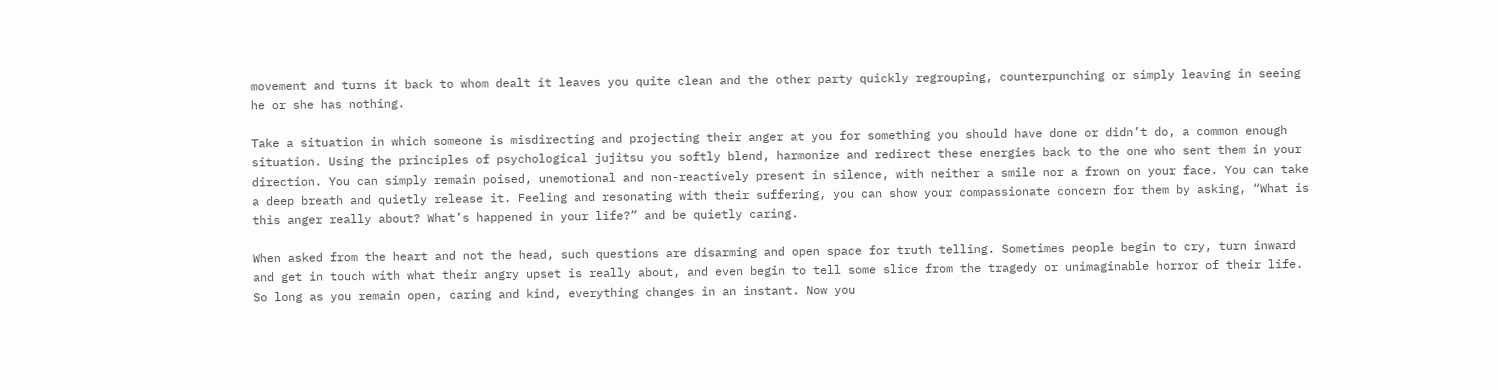movement and turns it back to whom dealt it leaves you quite clean and the other party quickly regrouping, counterpunching or simply leaving in seeing he or she has nothing.

Take a situation in which someone is misdirecting and projecting their anger at you for something you should have done or didn’t do, a common enough situation. Using the principles of psychological jujitsu you softly blend, harmonize and redirect these energies back to the one who sent them in your direction. You can simply remain poised, unemotional and non-reactively present in silence, with neither a smile nor a frown on your face. You can take a deep breath and quietly release it. Feeling and resonating with their suffering, you can show your compassionate concern for them by asking, “What is this anger really about? What’s happened in your life?” and be quietly caring.

When asked from the heart and not the head, such questions are disarming and open space for truth telling. Sometimes people begin to cry, turn inward and get in touch with what their angry upset is really about, and even begin to tell some slice from the tragedy or unimaginable horror of their life. So long as you remain open, caring and kind, everything changes in an instant. Now you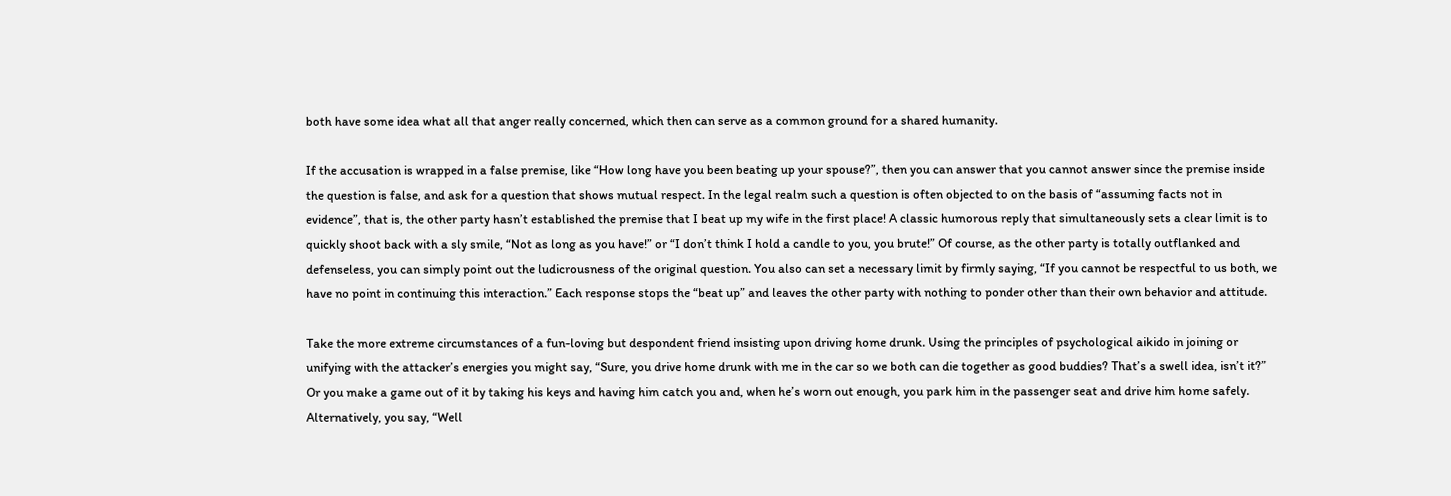both have some idea what all that anger really concerned, which then can serve as a common ground for a shared humanity.

If the accusation is wrapped in a false premise, like “How long have you been beating up your spouse?”, then you can answer that you cannot answer since the premise inside the question is false, and ask for a question that shows mutual respect. In the legal realm such a question is often objected to on the basis of “assuming facts not in evidence”, that is, the other party hasn’t established the premise that I beat up my wife in the first place! A classic humorous reply that simultaneously sets a clear limit is to quickly shoot back with a sly smile, “Not as long as you have!” or “I don’t think I hold a candle to you, you brute!” Of course, as the other party is totally outflanked and defenseless, you can simply point out the ludicrousness of the original question. You also can set a necessary limit by firmly saying, “If you cannot be respectful to us both, we have no point in continuing this interaction.” Each response stops the “beat up” and leaves the other party with nothing to ponder other than their own behavior and attitude.

Take the more extreme circumstances of a fun-loving but despondent friend insisting upon driving home drunk. Using the principles of psychological aikido in joining or unifying with the attacker’s energies you might say, “Sure, you drive home drunk with me in the car so we both can die together as good buddies? That’s a swell idea, isn’t it?” Or you make a game out of it by taking his keys and having him catch you and, when he’s worn out enough, you park him in the passenger seat and drive him home safely. Alternatively, you say, “Well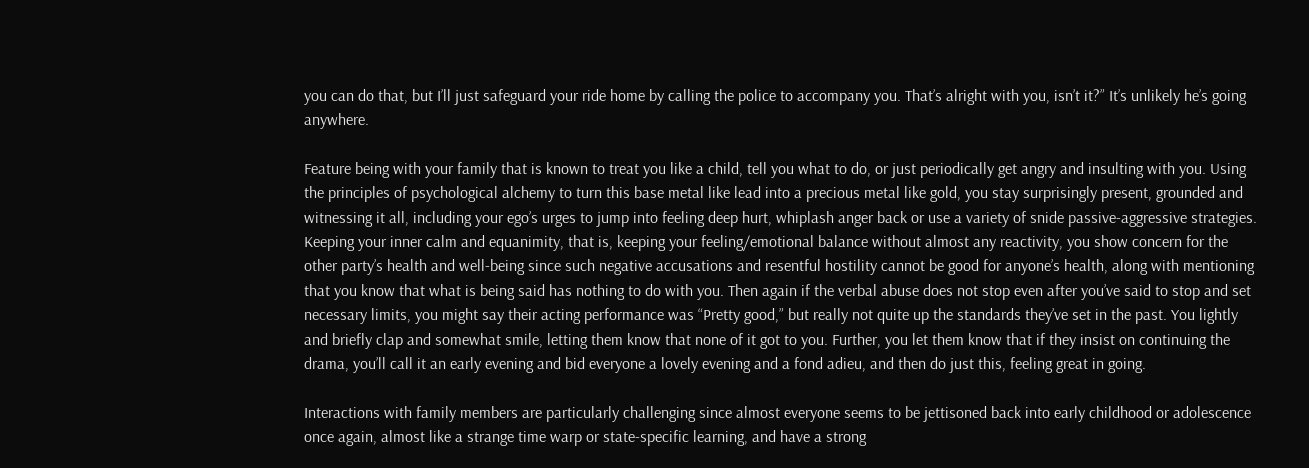you can do that, but I’ll just safeguard your ride home by calling the police to accompany you. That’s alright with you, isn’t it?” It’s unlikely he’s going anywhere.

Feature being with your family that is known to treat you like a child, tell you what to do, or just periodically get angry and insulting with you. Using the principles of psychological alchemy to turn this base metal like lead into a precious metal like gold, you stay surprisingly present, grounded and witnessing it all, including your ego’s urges to jump into feeling deep hurt, whiplash anger back or use a variety of snide passive-aggressive strategies. Keeping your inner calm and equanimity, that is, keeping your feeling/emotional balance without almost any reactivity, you show concern for the other party’s health and well-being since such negative accusations and resentful hostility cannot be good for anyone’s health, along with mentioning that you know that what is being said has nothing to do with you. Then again if the verbal abuse does not stop even after you’ve said to stop and set necessary limits, you might say their acting performance was “Pretty good,” but really not quite up the standards they’ve set in the past. You lightly and briefly clap and somewhat smile, letting them know that none of it got to you. Further, you let them know that if they insist on continuing the drama, you’ll call it an early evening and bid everyone a lovely evening and a fond adieu, and then do just this, feeling great in going.

Interactions with family members are particularly challenging since almost everyone seems to be jettisoned back into early childhood or adolescence once again, almost like a strange time warp or state-specific learning, and have a strong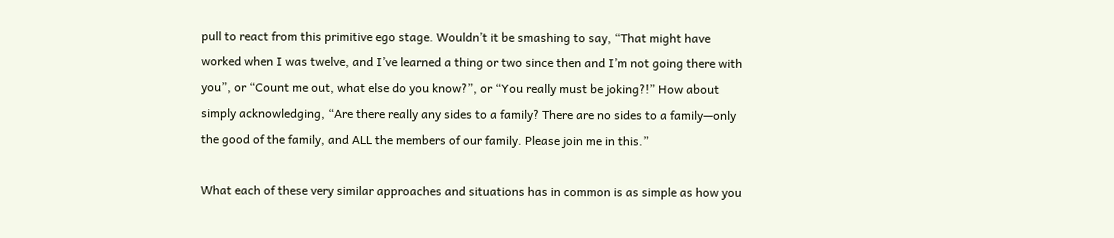pull to react from this primitive ego stage. Wouldn’t it be smashing to say, “That might have worked when I was twelve, and I’ve learned a thing or two since then and I’m not going there with you”, or “Count me out, what else do you know?”, or “You really must be joking?!” How about simply acknowledging, “Are there really any sides to a family? There are no sides to a family—only the good of the family, and ALL the members of our family. Please join me in this.”

What each of these very similar approaches and situations has in common is as simple as how you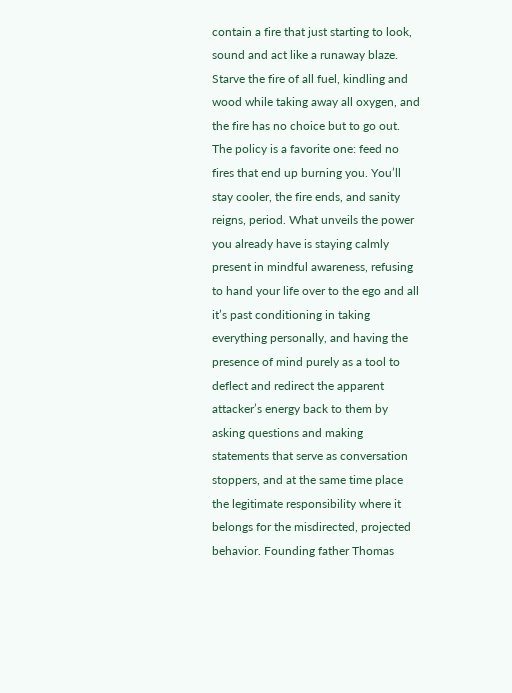contain a fire that just starting to look, sound and act like a runaway blaze. Starve the fire of all fuel, kindling and wood while taking away all oxygen, and the fire has no choice but to go out. The policy is a favorite one: feed no fires that end up burning you. You’ll stay cooler, the fire ends, and sanity reigns, period. What unveils the power you already have is staying calmly present in mindful awareness, refusing to hand your life over to the ego and all it’s past conditioning in taking everything personally, and having the presence of mind purely as a tool to deflect and redirect the apparent attacker’s energy back to them by asking questions and making statements that serve as conversation stoppers, and at the same time place the legitimate responsibility where it belongs for the misdirected, projected behavior. Founding father Thomas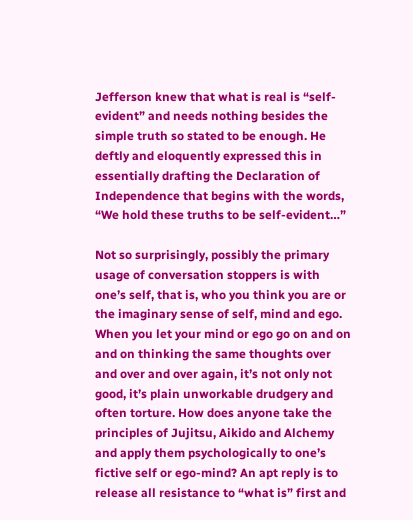Jefferson knew that what is real is “self-evident” and needs nothing besides the simple truth so stated to be enough. He deftly and eloquently expressed this in essentially drafting the Declaration of Independence that begins with the words, “We hold these truths to be self-evident…”

Not so surprisingly, possibly the primary usage of conversation stoppers is with one’s self, that is, who you think you are or the imaginary sense of self, mind and ego. When you let your mind or ego go on and on and on thinking the same thoughts over and over and over again, it’s not only not good, it’s plain unworkable drudgery and often torture. How does anyone take the principles of Jujitsu, Aikido and Alchemy and apply them psychologically to one’s fictive self or ego-mind? An apt reply is to release all resistance to “what is” first and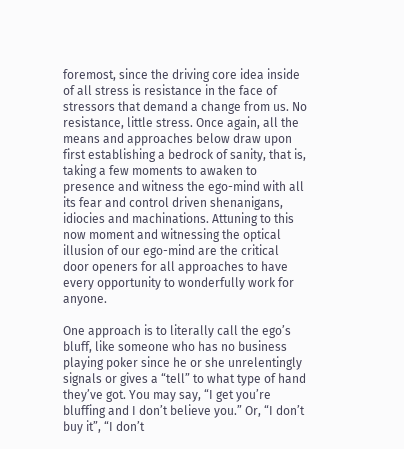foremost, since the driving core idea inside of all stress is resistance in the face of stressors that demand a change from us. No resistance, little stress. Once again, all the means and approaches below draw upon first establishing a bedrock of sanity, that is, taking a few moments to awaken to presence and witness the ego-mind with all its fear and control driven shenanigans, idiocies and machinations. Attuning to this now moment and witnessing the optical illusion of our ego-mind are the critical door openers for all approaches to have every opportunity to wonderfully work for anyone.

One approach is to literally call the ego’s bluff, like someone who has no business playing poker since he or she unrelentingly signals or gives a “tell” to what type of hand they’ve got. You may say, “I get you’re bluffing and I don’t believe you.” Or, “I don’t buy it”, “I don’t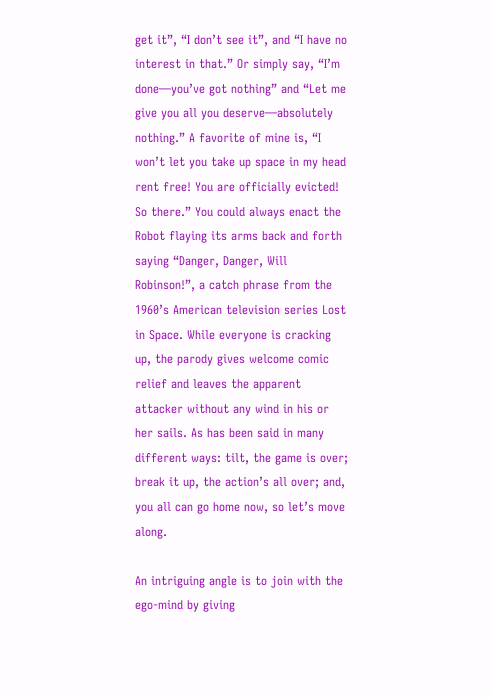get it”, “I don’t see it”, and “I have no interest in that.” Or simply say, “I’m done—you’ve got nothing” and “Let me give you all you deserve—absolutely nothing.” A favorite of mine is, “I won’t let you take up space in my head rent free! You are officially evicted! So there.” You could always enact the Robot flaying its arms back and forth saying “Danger, Danger, Will Robinson!”, a catch phrase from the 1960’s American television series Lost in Space. While everyone is cracking up, the parody gives welcome comic relief and leaves the apparent attacker without any wind in his or her sails. As has been said in many different ways: tilt, the game is over; break it up, the action’s all over; and, you all can go home now, so let’s move along.

An intriguing angle is to join with the ego-mind by giving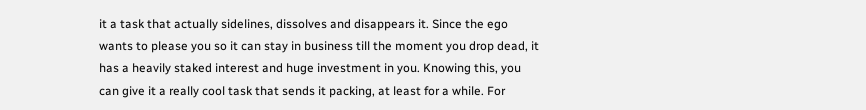it a task that actually sidelines, dissolves and disappears it. Since the ego wants to please you so it can stay in business till the moment you drop dead, it has a heavily staked interest and huge investment in you. Knowing this, you can give it a really cool task that sends it packing, at least for a while. For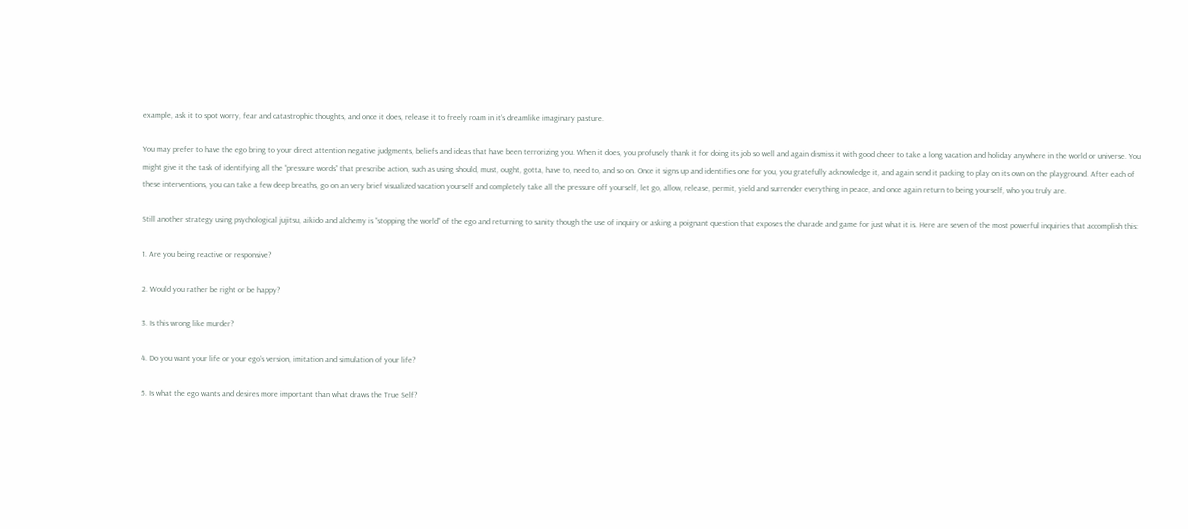example, ask it to spot worry, fear and catastrophic thoughts, and once it does, release it to freely roam in it’s dreamlike imaginary pasture.

You may prefer to have the ego bring to your direct attention negative judgments, beliefs and ideas that have been terrorizing you. When it does, you profusely thank it for doing its job so well and again dismiss it with good cheer to take a long vacation and holiday anywhere in the world or universe. You might give it the task of identifying all the “pressure words” that prescribe action, such as using should, must, ought, gotta, have to, need to, and so on. Once it signs up and identifies one for you, you gratefully acknowledge it, and again send it packing to play on its own on the playground. After each of these interventions, you can take a few deep breaths, go on an very brief visualized vacation yourself and completely take all the pressure off yourself, let go, allow, release, permit, yield and surrender everything in peace, and once again return to being yourself, who you truly are.

Still another strategy using psychological jujitsu, aikido and alchemy is “stopping the world” of the ego and returning to sanity though the use of inquiry or asking a poignant question that exposes the charade and game for just what it is. Here are seven of the most powerful inquiries that accomplish this:

1. Are you being reactive or responsive?

2. Would you rather be right or be happy?

3. Is this wrong like murder?

4. Do you want your life or your ego’s version, imitation and simulation of your life?

5. Is what the ego wants and desires more important than what draws the True Self?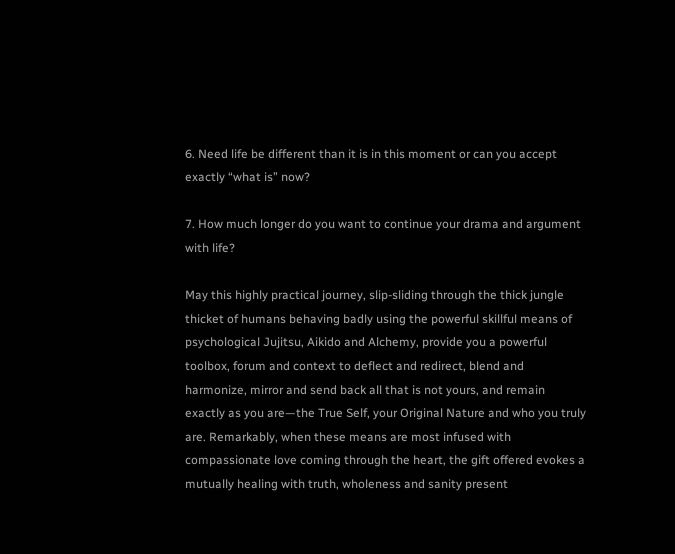6. Need life be different than it is in this moment or can you accept exactly “what is” now?

7. How much longer do you want to continue your drama and argument with life?

May this highly practical journey, slip-sliding through the thick jungle thicket of humans behaving badly using the powerful skillful means of psychological Jujitsu, Aikido and Alchemy, provide you a powerful toolbox, forum and context to deflect and redirect, blend and harmonize, mirror and send back all that is not yours, and remain exactly as you are—the True Self, your Original Nature and who you truly are. Remarkably, when these means are most infused with compassionate love coming through the heart, the gift offered evokes a mutually healing with truth, wholeness and sanity present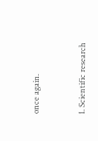once again.


1. Scientific research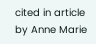cited in article by Anne Marie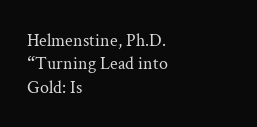Helmenstine, Ph.D. “Turning Lead into Gold: Is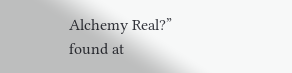Alchemy Real?” found at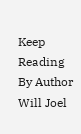Keep Reading By Author Will Joel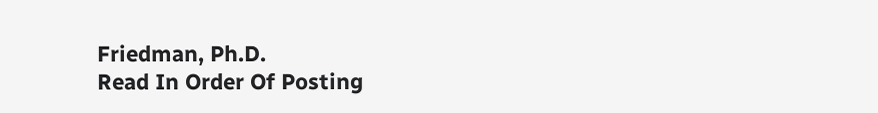Friedman, Ph.D.
Read In Order Of Posting